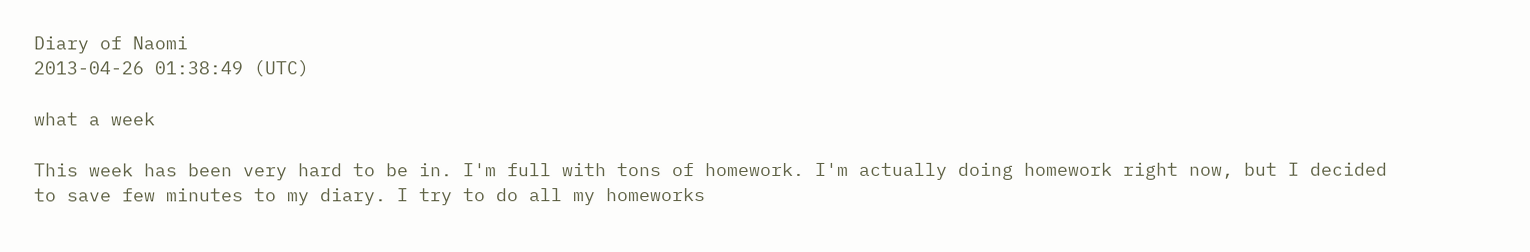Diary of Naomi
2013-04-26 01:38:49 (UTC)

what a week

This week has been very hard to be in. I'm full with tons of homework. I'm actually doing homework right now, but I decided to save few minutes to my diary. I try to do all my homeworks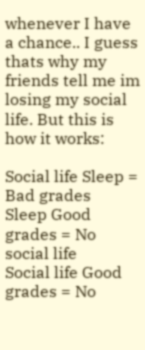whenever I have a chance.. I guess thats why my friends tell me im losing my social life. But this is how it works:

Social life Sleep = Bad grades
Sleep Good grades = No social life
Social life Good grades = No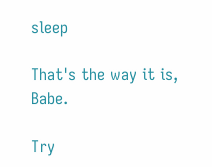sleep

That's the way it is, Babe.

Try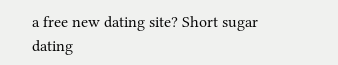a free new dating site? Short sugar dating